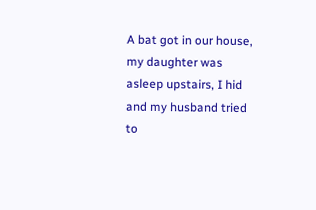A bat got in our house, my daughter was asleep upstairs, I hid and my husband tried to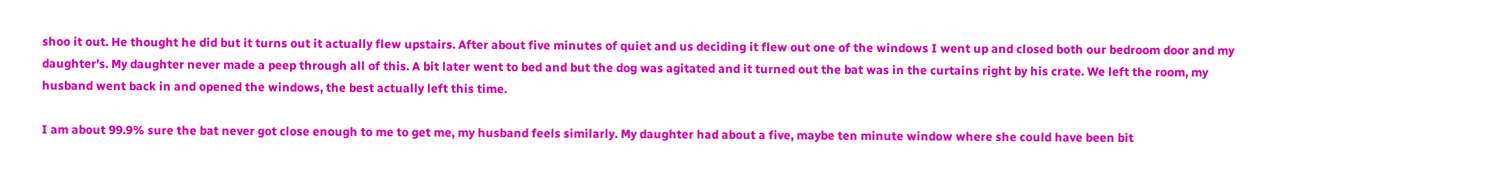shoo it out. He thought he did but it turns out it actually flew upstairs. After about five minutes of quiet and us deciding it flew out one of the windows I went up and closed both our bedroom door and my daughter's. My daughter never made a peep through all of this. A bit later went to bed and but the dog was agitated and it turned out the bat was in the curtains right by his crate. We left the room, my husband went back in and opened the windows, the best actually left this time.

I am about 99.9% sure the bat never got close enough to me to get me, my husband feels similarly. My daughter had about a five, maybe ten minute window where she could have been bit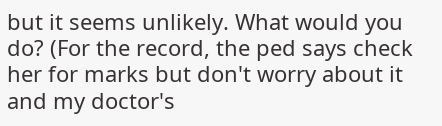but it seems unlikely. What would you do? (For the record, the ped says check her for marks but don't worry about it and my doctor's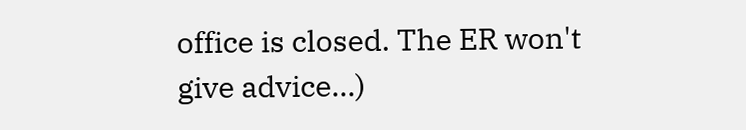office is closed. The ER won't give advice...)